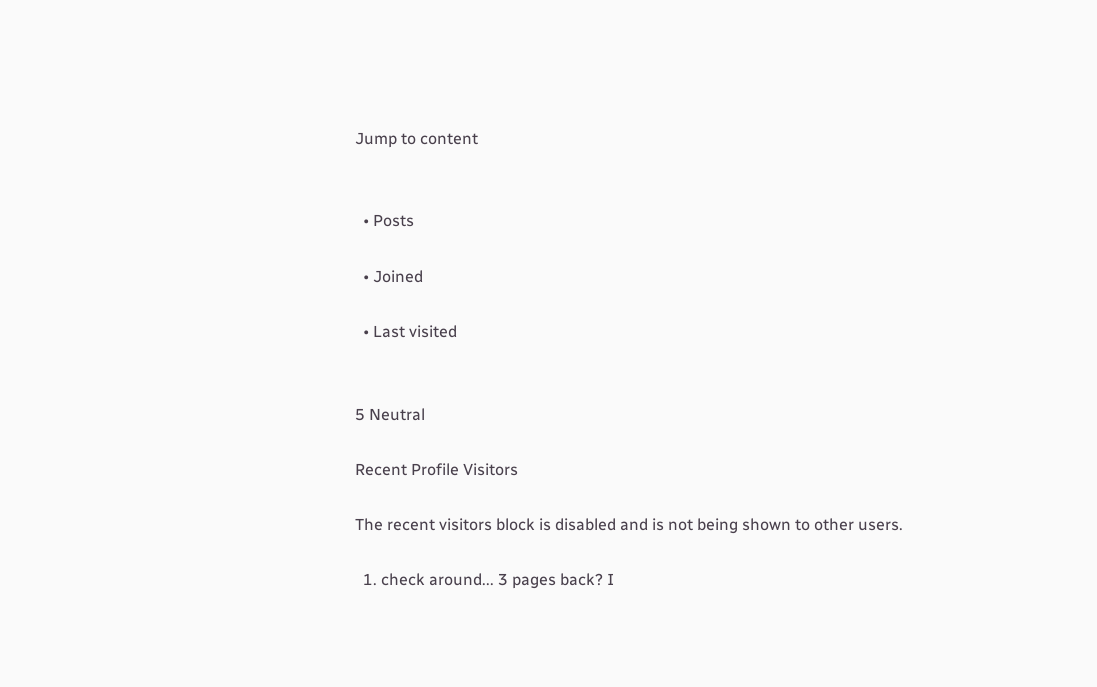Jump to content


  • Posts

  • Joined

  • Last visited


5 Neutral

Recent Profile Visitors

The recent visitors block is disabled and is not being shown to other users.

  1. check around... 3 pages back? I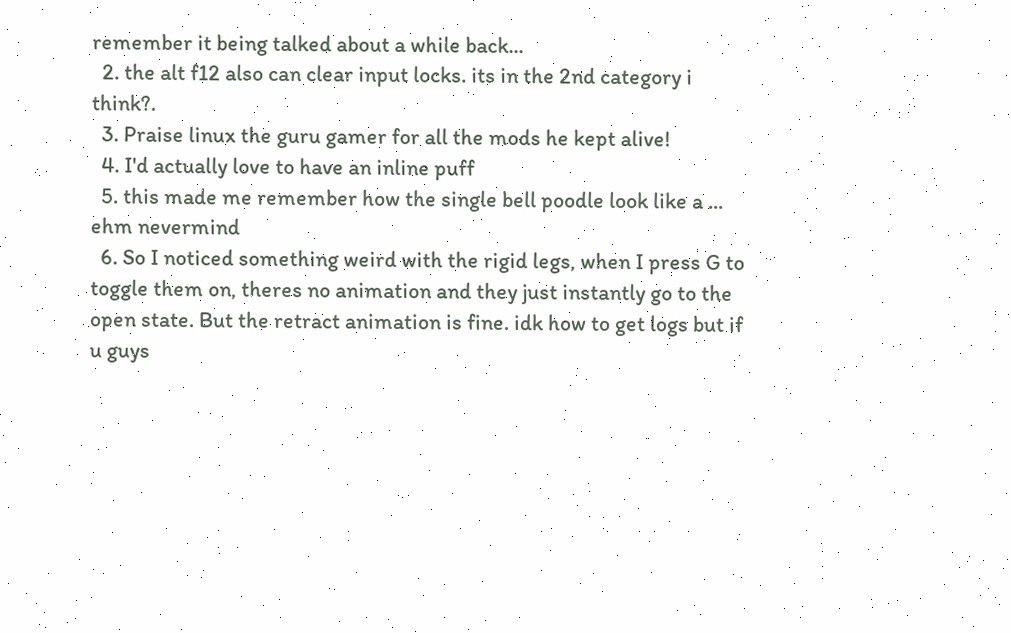remember it being talked about a while back...
  2. the alt f12 also can clear input locks. its in the 2nd category i think?.
  3. Praise linux the guru gamer for all the mods he kept alive!
  4. I'd actually love to have an inline puff
  5. this made me remember how the single bell poodle look like a ... ehm nevermind
  6. So I noticed something weird with the rigid legs, when I press G to toggle them on, theres no animation and they just instantly go to the open state. But the retract animation is fine. idk how to get logs but if u guys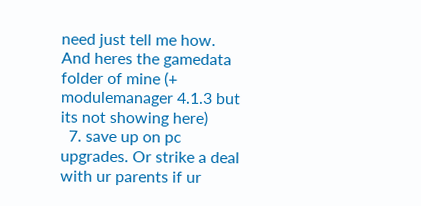need just tell me how. And heres the gamedata folder of mine (+ modulemanager 4.1.3 but its not showing here)
  7. save up on pc upgrades. Or strike a deal with ur parents if ur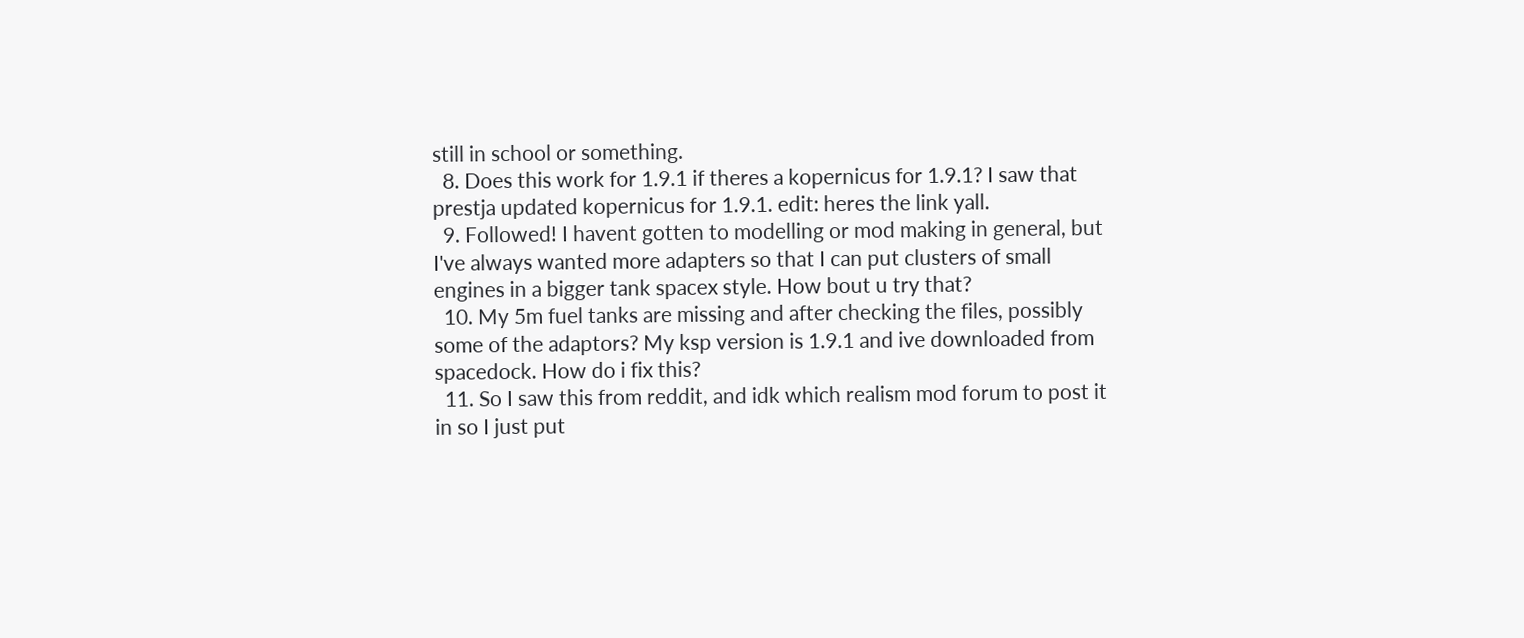still in school or something.
  8. Does this work for 1.9.1 if theres a kopernicus for 1.9.1? I saw that prestja updated kopernicus for 1.9.1. edit: heres the link yall.
  9. Followed! I havent gotten to modelling or mod making in general, but I've always wanted more adapters so that I can put clusters of small engines in a bigger tank spacex style. How bout u try that?
  10. My 5m fuel tanks are missing and after checking the files, possibly some of the adaptors? My ksp version is 1.9.1 and ive downloaded from spacedock. How do i fix this?
  11. So I saw this from reddit, and idk which realism mod forum to post it in so I just put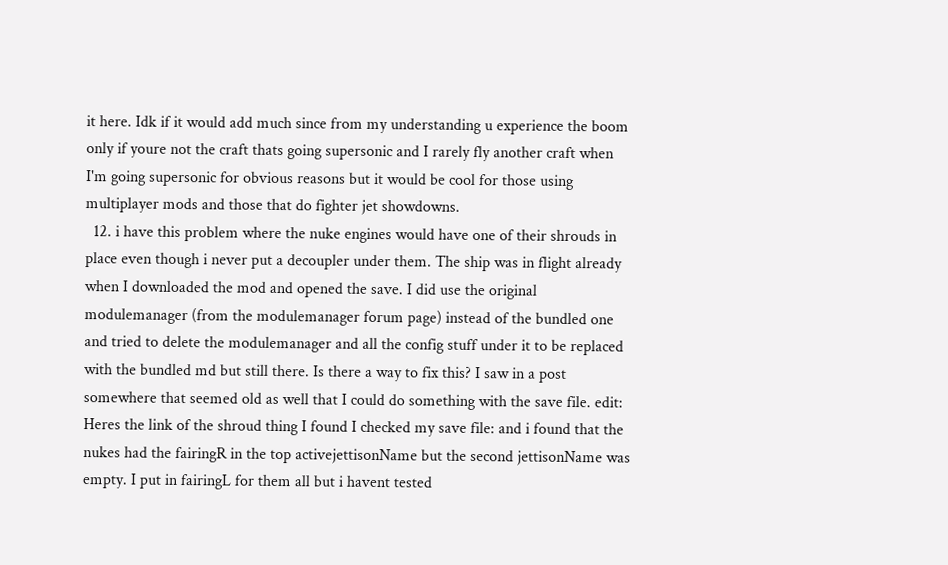it here. Idk if it would add much since from my understanding u experience the boom only if youre not the craft thats going supersonic and I rarely fly another craft when I'm going supersonic for obvious reasons but it would be cool for those using multiplayer mods and those that do fighter jet showdowns.
  12. i have this problem where the nuke engines would have one of their shrouds in place even though i never put a decoupler under them. The ship was in flight already when I downloaded the mod and opened the save. I did use the original modulemanager (from the modulemanager forum page) instead of the bundled one and tried to delete the modulemanager and all the config stuff under it to be replaced with the bundled md but still there. Is there a way to fix this? I saw in a post somewhere that seemed old as well that I could do something with the save file. edit: Heres the link of the shroud thing I found I checked my save file: and i found that the nukes had the fairingR in the top activejettisonName but the second jettisonName was empty. I put in fairingL for them all but i havent tested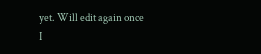yet. Will edit again once I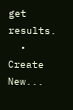get results.
  • Create New...